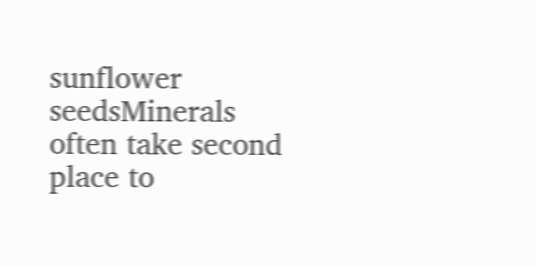sunflower seedsMinerals often take second place to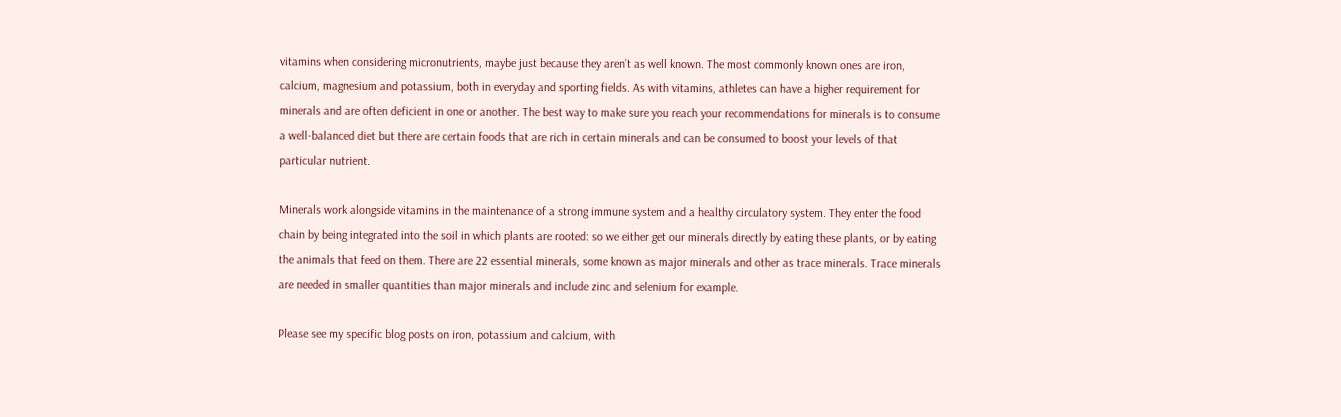vitamins when considering micronutrients, maybe just because they aren’t as well known. The most commonly known ones are iron, calcium, magnesium and potassium, both in everyday and sporting fields. As with vitamins, athletes can have a higher requirement for minerals and are often deficient in one or another. The best way to make sure you reach your recommendations for minerals is to consume a well-balanced diet but there are certain foods that are rich in certain minerals and can be consumed to boost your levels of that particular nutrient.

Minerals work alongside vitamins in the maintenance of a strong immune system and a healthy circulatory system. They enter the food chain by being integrated into the soil in which plants are rooted: so we either get our minerals directly by eating these plants, or by eating the animals that feed on them. There are 22 essential minerals, some known as major minerals and other as trace minerals. Trace minerals are needed in smaller quantities than major minerals and include zinc and selenium for example.

Please see my specific blog posts on iron, potassium and calcium, with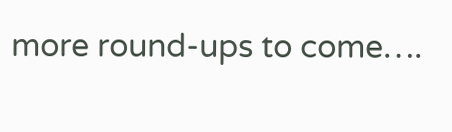more round-ups to come….